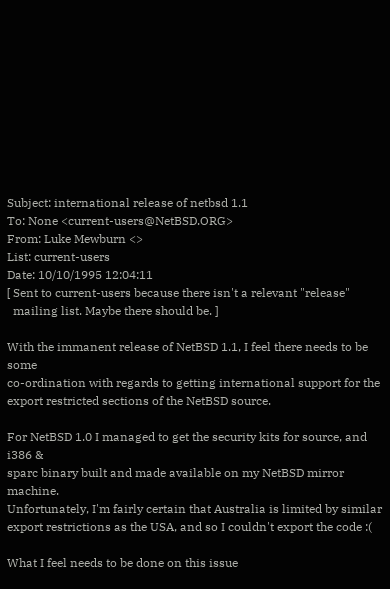Subject: international release of netbsd 1.1
To: None <current-users@NetBSD.ORG>
From: Luke Mewburn <>
List: current-users
Date: 10/10/1995 12:04:11
[ Sent to current-users because there isn't a relevant "release"
  mailing list. Maybe there should be. ]

With the immanent release of NetBSD 1.1, I feel there needs to be some
co-ordination with regards to getting international support for the
export restricted sections of the NetBSD source.

For NetBSD 1.0 I managed to get the security kits for source, and i386 &
sparc binary built and made available on my NetBSD mirror machine.
Unfortunately, I'm fairly certain that Australia is limited by similar
export restrictions as the USA, and so I couldn't export the code :(

What I feel needs to be done on this issue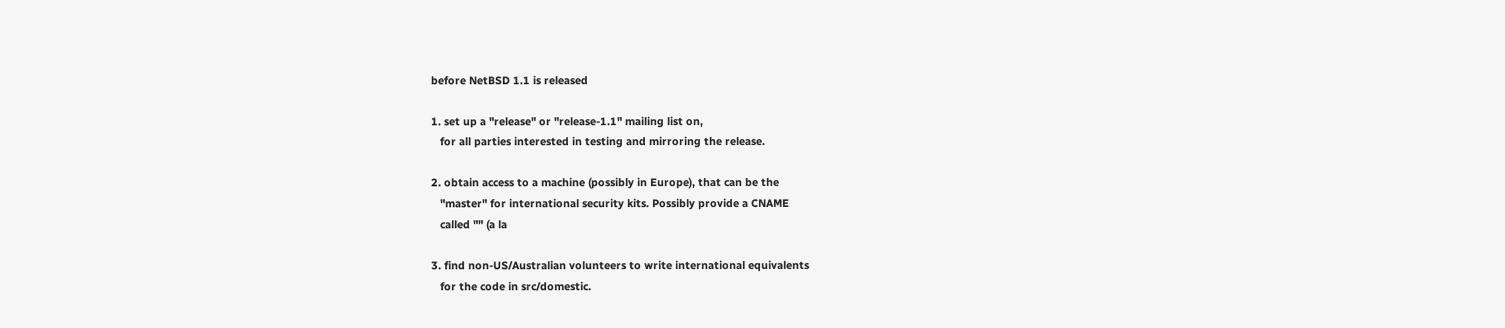before NetBSD 1.1 is released

1. set up a "release" or "release-1.1" mailing list on,
   for all parties interested in testing and mirroring the release.

2. obtain access to a machine (possibly in Europe), that can be the
   "master" for international security kits. Possibly provide a CNAME
   called "" (a la

3. find non-US/Australian volunteers to write international equivalents
   for the code in src/domestic.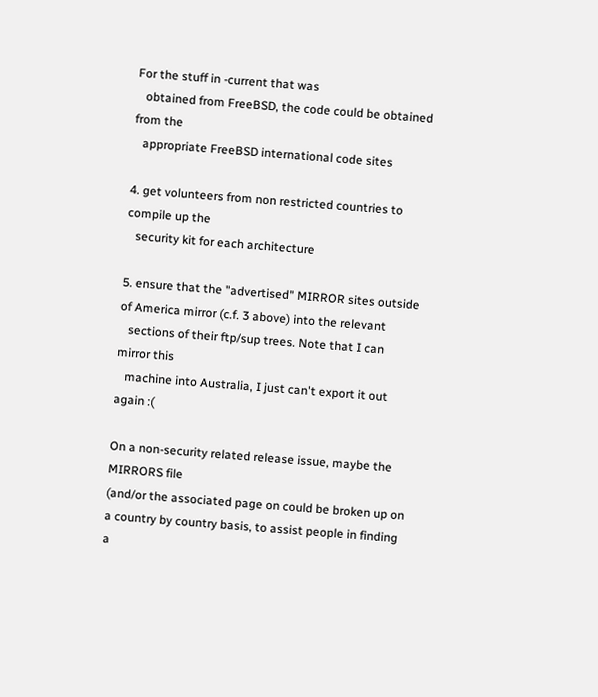For the stuff in -current that was
   obtained from FreeBSD, the code could be obtained from the
   appropriate FreeBSD international code sites

4. get volunteers from non restricted countries to compile up the
   security kit for each architecture

5. ensure that the "advertised" MIRROR sites outside of America mirror (c.f. 3 above) into the relevant
   sections of their ftp/sup trees. Note that I can mirror this
   machine into Australia, I just can't export it out again :(

On a non-security related release issue, maybe the MIRRORS file
(and/or the associated page on could be broken up on
a country by country basis, to assist people in finding a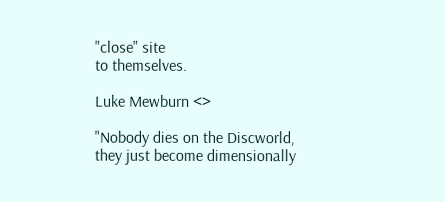"close" site
to themselves.

Luke Mewburn <>

"Nobody dies on the Discworld, they just become dimensionally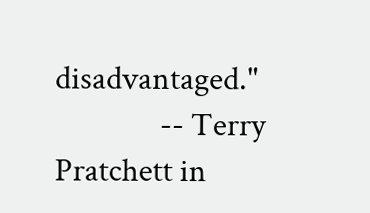disadvantaged."
               -- Terry Pratchett in